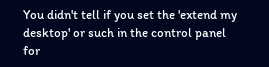You didn't tell if you set the 'extend my desktop' or such in the control panel for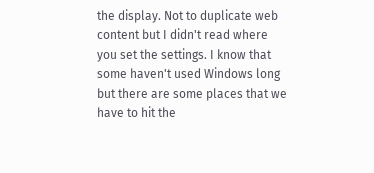the display. Not to duplicate web content but I didn't read where you set the settings. I know that some haven't used Windows long but there are some places that we have to hit the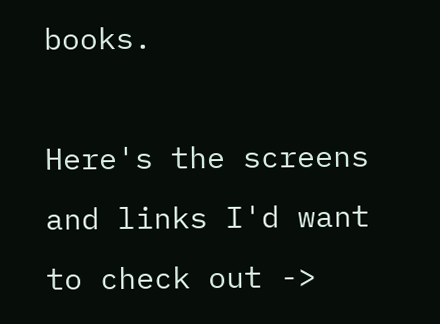books.

Here's the screens and links I'd want to check out ->